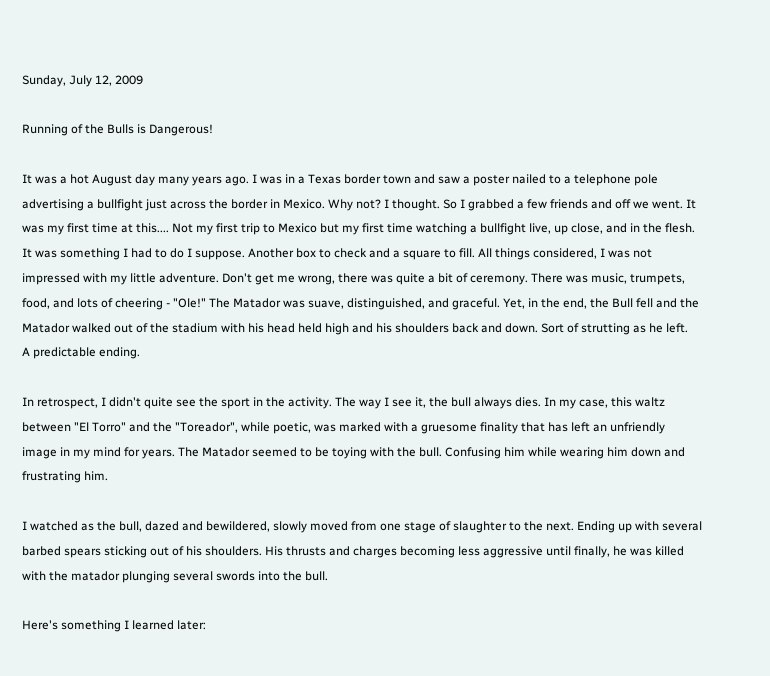Sunday, July 12, 2009

Running of the Bulls is Dangerous!

It was a hot August day many years ago. I was in a Texas border town and saw a poster nailed to a telephone pole advertising a bullfight just across the border in Mexico. Why not? I thought. So I grabbed a few friends and off we went. It was my first time at this.... Not my first trip to Mexico but my first time watching a bullfight live, up close, and in the flesh. It was something I had to do I suppose. Another box to check and a square to fill. All things considered, I was not impressed with my little adventure. Don't get me wrong, there was quite a bit of ceremony. There was music, trumpets, food, and lots of cheering - "Ole!" The Matador was suave, distinguished, and graceful. Yet, in the end, the Bull fell and the Matador walked out of the stadium with his head held high and his shoulders back and down. Sort of strutting as he left.
A predictable ending.

In retrospect, I didn't quite see the sport in the activity. The way I see it, the bull always dies. In my case, this waltz between "El Torro" and the "Toreador", while poetic, was marked with a gruesome finality that has left an unfriendly image in my mind for years. The Matador seemed to be toying with the bull. Confusing him while wearing him down and frustrating him.

I watched as the bull, dazed and bewildered, slowly moved from one stage of slaughter to the next. Ending up with several barbed spears sticking out of his shoulders. His thrusts and charges becoming less aggressive until finally, he was killed with the matador plunging several swords into the bull.

Here's something I learned later: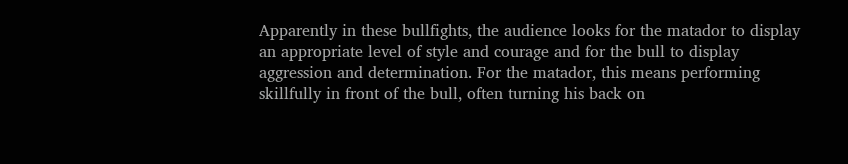Apparently in these bullfights, the audience looks for the matador to display an appropriate level of style and courage and for the bull to display aggression and determination. For the matador, this means performing skillfully in front of the bull, often turning his back on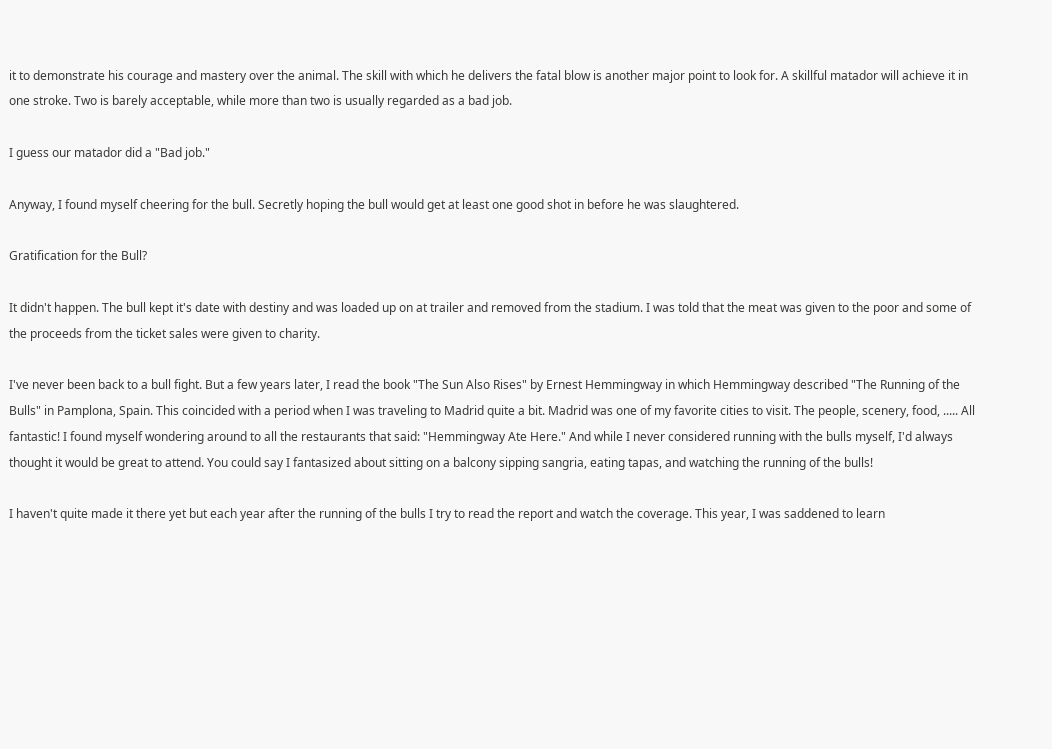it to demonstrate his courage and mastery over the animal. The skill with which he delivers the fatal blow is another major point to look for. A skillful matador will achieve it in one stroke. Two is barely acceptable, while more than two is usually regarded as a bad job.

I guess our matador did a "Bad job."

Anyway, I found myself cheering for the bull. Secretly hoping the bull would get at least one good shot in before he was slaughtered.

Gratification for the Bull?

It didn't happen. The bull kept it's date with destiny and was loaded up on at trailer and removed from the stadium. I was told that the meat was given to the poor and some of the proceeds from the ticket sales were given to charity.

I've never been back to a bull fight. But a few years later, I read the book "The Sun Also Rises" by Ernest Hemmingway in which Hemmingway described "The Running of the Bulls" in Pamplona, Spain. This coincided with a period when I was traveling to Madrid quite a bit. Madrid was one of my favorite cities to visit. The people, scenery, food, ..... All fantastic! I found myself wondering around to all the restaurants that said: "Hemmingway Ate Here." And while I never considered running with the bulls myself, I'd always thought it would be great to attend. You could say I fantasized about sitting on a balcony sipping sangria, eating tapas, and watching the running of the bulls!

I haven't quite made it there yet but each year after the running of the bulls I try to read the report and watch the coverage. This year, I was saddened to learn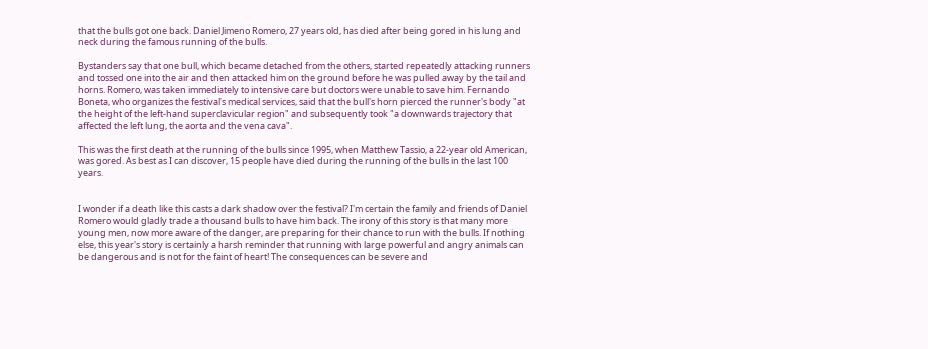that the bulls got one back. Daniel Jimeno Romero, 27 years old, has died after being gored in his lung and neck during the famous running of the bulls.

Bystanders say that one bull, which became detached from the others, started repeatedly attacking runners and tossed one into the air and then attacked him on the ground before he was pulled away by the tail and horns. Romero, was taken immediately to intensive care but doctors were unable to save him. Fernando Boneta, who organizes the festival's medical services, said that the bull's horn pierced the runner's body "at the height of the left-hand superclavicular region" and subsequently took "a downwards trajectory that affected the left lung, the aorta and the vena cava".

This was the first death at the running of the bulls since 1995, when Matthew Tassio, a 22-year old American, was gored. As best as I can discover, 15 people have died during the running of the bulls in the last 100 years.


I wonder if a death like this casts a dark shadow over the festival? I'm certain the family and friends of Daniel Romero would gladly trade a thousand bulls to have him back. The irony of this story is that many more young men, now more aware of the danger, are preparing for their chance to run with the bulls. If nothing else, this year's story is certainly a harsh reminder that running with large powerful and angry animals can be dangerous and is not for the faint of heart! The consequences can be severe and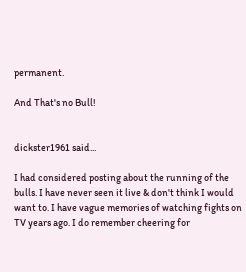permanent.

And That's no Bull!


dickster1961 said...

I had considered posting about the running of the bulls. I have never seen it live & don't think I would want to. I have vague memories of watching fights on TV years ago. I do remember cheering for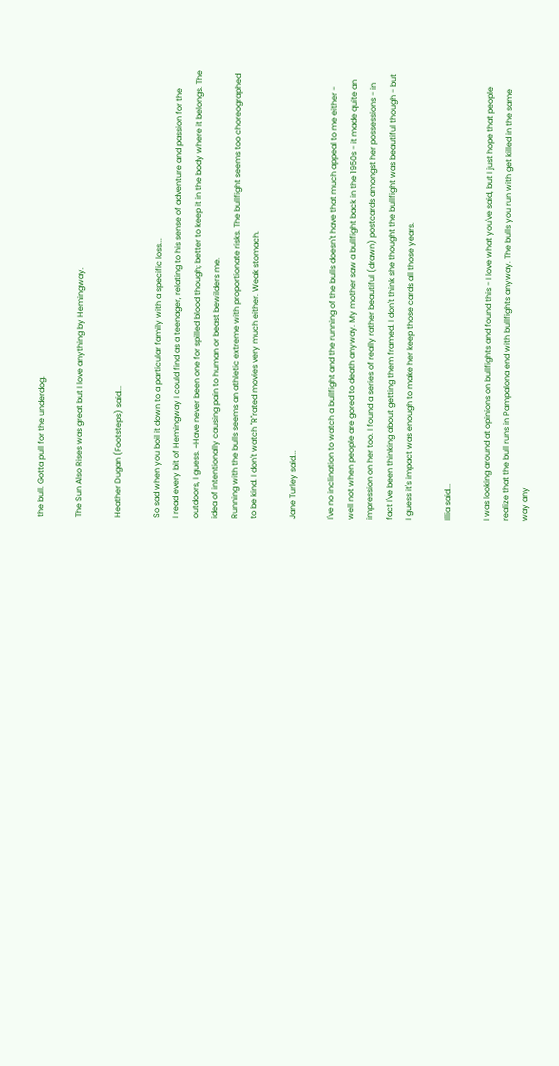the bull. Gotta pull for the underdog.

The Sun Also Rises was great but I love anything by Hemingway.

Heather Dugan (Footsteps) said...

So sad when you boil it down to a particular family with a specific loss...
I read every bit of Hemingway I could find as a teenager, relating to his sense of adventure and passion for the outdoors, I guess. ~Have never been one for spilled blood though; better to keep it in the body where it belongs. The idea of intentionally causing pain to human or beast bewilders me.
Running with the bulls seems an athletic extreme with proportionate risks. The bullfight seems too choreographed to be kind. I don't watch "R"rated movies very much either. Weak stomach.

Jane Turley said...

I've no inclination to watch a bullfight and the running of the bulls doesn't have that much appeal to me either - well not when people are gored to death anyway. My mother saw a bullfight back in the 1950s - it made quite an impression on her too. I found a series of really rather beautiful (drawn) postcards amongst her possessions - in fact I've been thinking about getting them framed. I don't think she thought the bullfight was beautiful though - but I guess it's impact was enough to make her keep those cards all those years.

Illia said...

I was looking around at opinions on bullfights and found this - I love what you've said, but I just hope that people realize that the bull runs in Pampalona end with bullfights anyway. The bulls you run with get killed in the same way any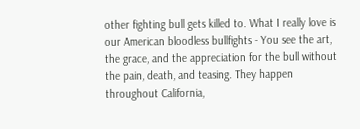other fighting bull gets killed to. What I really love is our American bloodless bullfights - You see the art, the grace, and the appreciation for the bull without the pain, death, and teasing. They happen throughout California,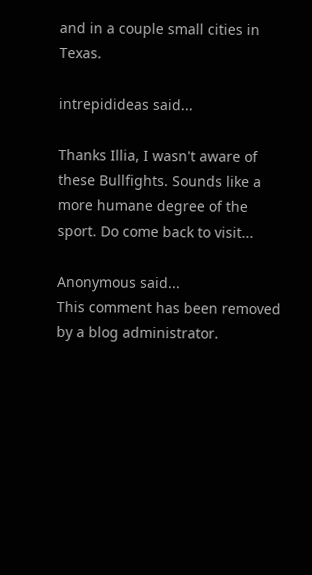and in a couple small cities in Texas.

intrepidideas said...

Thanks Illia, I wasn't aware of these Bullfights. Sounds like a more humane degree of the sport. Do come back to visit...

Anonymous said...
This comment has been removed by a blog administrator.